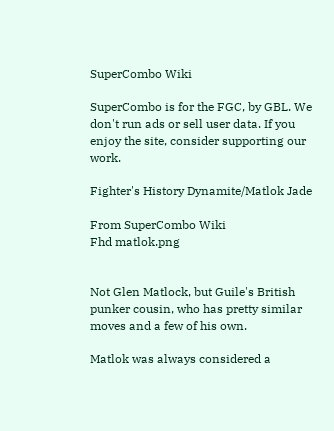SuperCombo Wiki

SuperCombo is for the FGC, by GBL. We don't run ads or sell user data. If you enjoy the site, consider supporting our work.

Fighter's History Dynamite/Matlok Jade

From SuperCombo Wiki
Fhd matlok.png


Not Glen Matlock, but Guile's British punker cousin, who has pretty similar moves and a few of his own.

Matlok was always considered a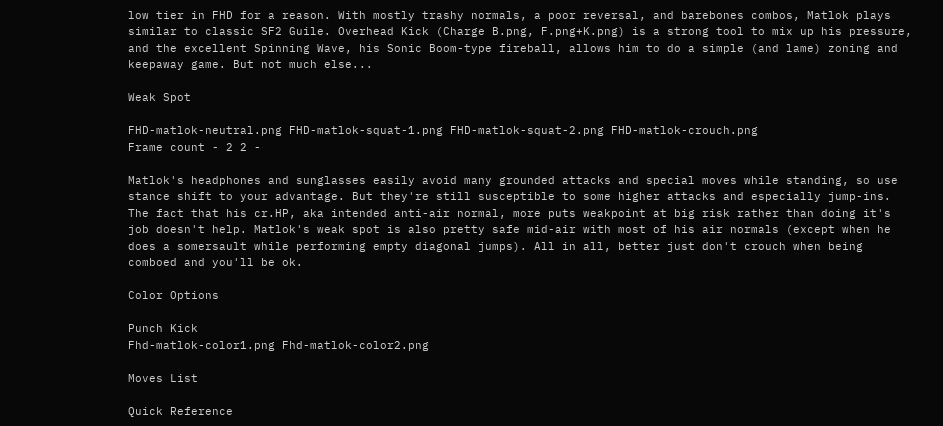low tier in FHD for a reason. With mostly trashy normals, a poor reversal, and barebones combos, Matlok plays similar to classic SF2 Guile. Overhead Kick (Charge B.png, F.png+K.png) is a strong tool to mix up his pressure, and the excellent Spinning Wave, his Sonic Boom-type fireball, allows him to do a simple (and lame) zoning and keepaway game. But not much else...

Weak Spot

FHD-matlok-neutral.png FHD-matlok-squat-1.png FHD-matlok-squat-2.png FHD-matlok-crouch.png
Frame count - 2 2 -

Matlok's headphones and sunglasses easily avoid many grounded attacks and special moves while standing, so use stance shift to your advantage. But they're still susceptible to some higher attacks and especially jump-ins. The fact that his cr.HP, aka intended anti-air normal, more puts weakpoint at big risk rather than doing it's job doesn't help. Matlok's weak spot is also pretty safe mid-air with most of his air normals (except when he does a somersault while performing empty diagonal jumps). All in all, better just don't crouch when being comboed and you'll be ok.

Color Options

Punch Kick
Fhd-matlok-color1.png Fhd-matlok-color2.png

Moves List

Quick Reference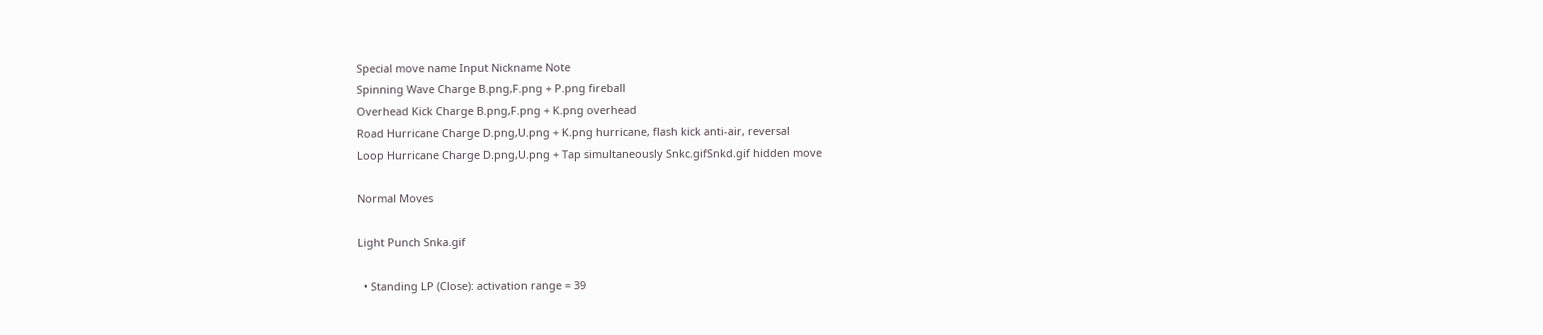Special move name Input Nickname Note
Spinning Wave Charge B.png,F.png + P.png fireball
Overhead Kick Charge B.png,F.png + K.png overhead
Road Hurricane Charge D.png,U.png + K.png hurricane, flash kick anti-air, reversal
Loop Hurricane Charge D.png,U.png + Tap simultaneously Snkc.gifSnkd.gif hidden move

Normal Moves

Light Punch Snka.gif

  • Standing LP (Close): activation range = 39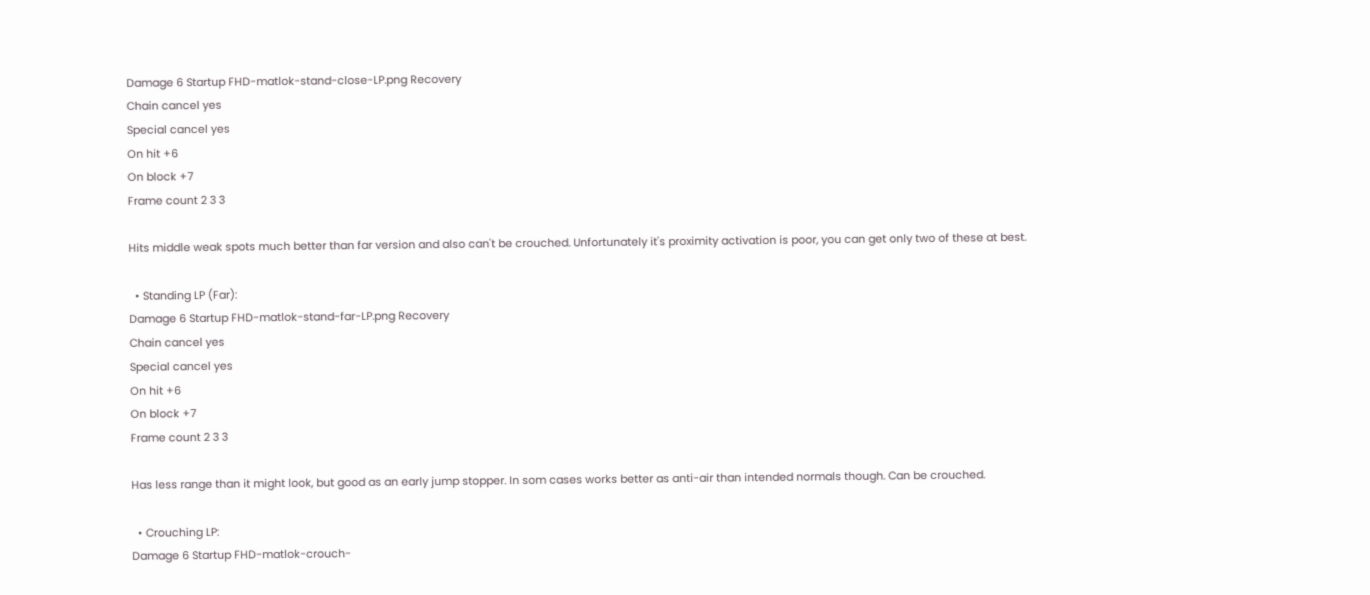Damage 6 Startup FHD-matlok-stand-close-LP.png Recovery
Chain cancel yes
Special cancel yes
On hit +6
On block +7
Frame count 2 3 3

Hits middle weak spots much better than far version and also can't be crouched. Unfortunately it's proximity activation is poor, you can get only two of these at best.

  • Standing LP (Far):
Damage 6 Startup FHD-matlok-stand-far-LP.png Recovery
Chain cancel yes
Special cancel yes
On hit +6
On block +7
Frame count 2 3 3

Has less range than it might look, but good as an early jump stopper. In som cases works better as anti-air than intended normals though. Can be crouched.

  • Crouching LP:
Damage 6 Startup FHD-matlok-crouch-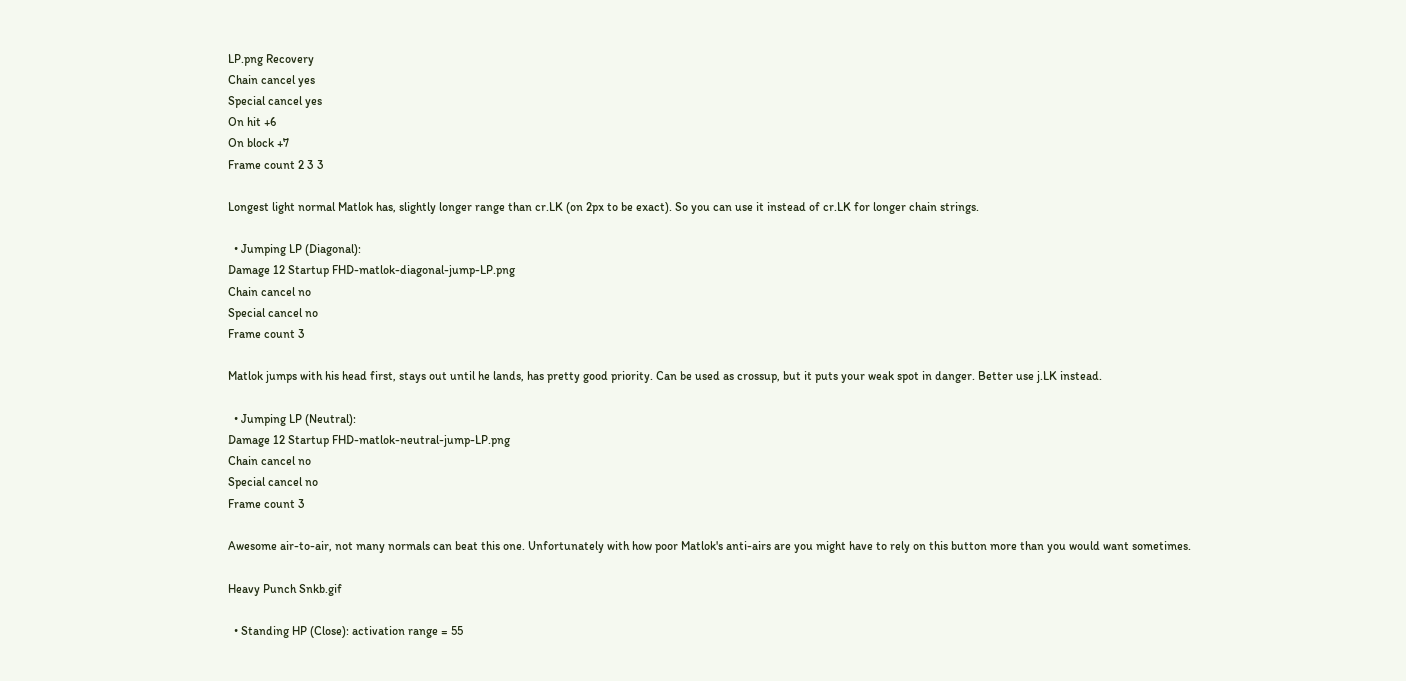LP.png Recovery
Chain cancel yes
Special cancel yes
On hit +6
On block +7
Frame count 2 3 3

Longest light normal Matlok has, slightly longer range than cr.LK (on 2px to be exact). So you can use it instead of cr.LK for longer chain strings.

  • Jumping LP (Diagonal):
Damage 12 Startup FHD-matlok-diagonal-jump-LP.png
Chain cancel no
Special cancel no
Frame count 3

Matlok jumps with his head first, stays out until he lands, has pretty good priority. Can be used as crossup, but it puts your weak spot in danger. Better use j.LK instead.

  • Jumping LP (Neutral):
Damage 12 Startup FHD-matlok-neutral-jump-LP.png
Chain cancel no
Special cancel no
Frame count 3

Awesome air-to-air, not many normals can beat this one. Unfortunately with how poor Matlok's anti-airs are you might have to rely on this button more than you would want sometimes.

Heavy Punch Snkb.gif

  • Standing HP (Close): activation range = 55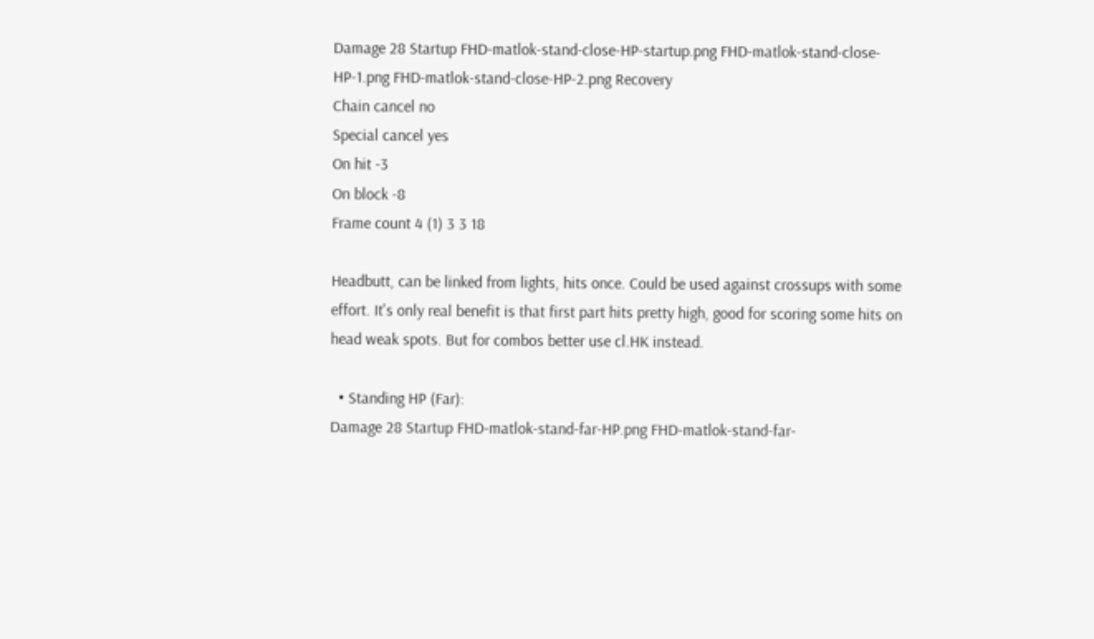Damage 28 Startup FHD-matlok-stand-close-HP-startup.png FHD-matlok-stand-close-HP-1.png FHD-matlok-stand-close-HP-2.png Recovery
Chain cancel no
Special cancel yes
On hit -3
On block -8
Frame count 4 (1) 3 3 18

Headbutt, can be linked from lights, hits once. Could be used against crossups with some effort. It's only real benefit is that first part hits pretty high, good for scoring some hits on head weak spots. But for combos better use cl.HK instead.

  • Standing HP (Far):
Damage 28 Startup FHD-matlok-stand-far-HP.png FHD-matlok-stand-far-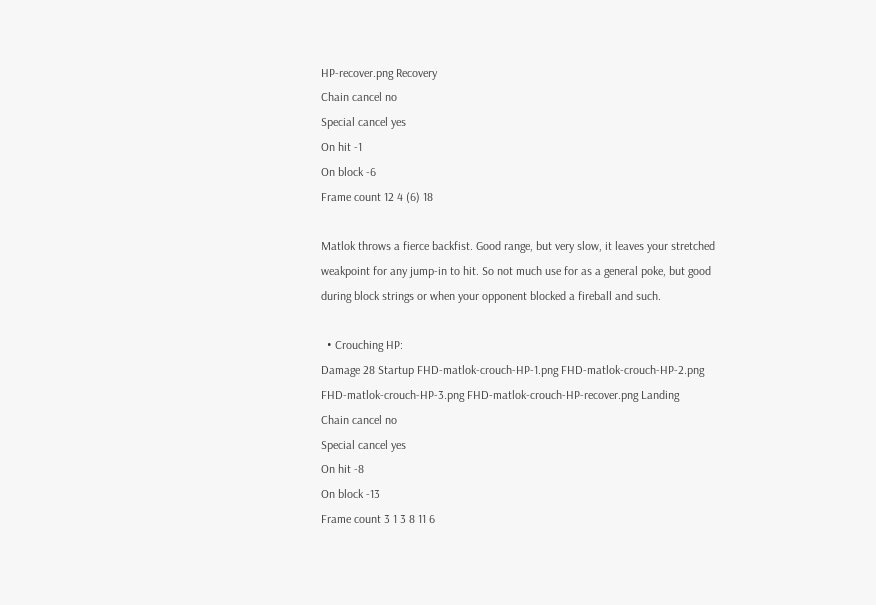HP-recover.png Recovery
Chain cancel no
Special cancel yes
On hit -1
On block -6
Frame count 12 4 (6) 18

Matlok throws a fierce backfist. Good range, but very slow, it leaves your stretched weakpoint for any jump-in to hit. So not much use for as a general poke, but good during block strings or when your opponent blocked a fireball and such.

  • Crouching HP:
Damage 28 Startup FHD-matlok-crouch-HP-1.png FHD-matlok-crouch-HP-2.png FHD-matlok-crouch-HP-3.png FHD-matlok-crouch-HP-recover.png Landing
Chain cancel no
Special cancel yes
On hit -8
On block -13
Frame count 3 1 3 8 11 6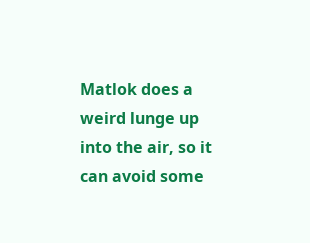Matlok does a weird lunge up into the air, so it can avoid some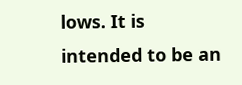lows. It is intended to be an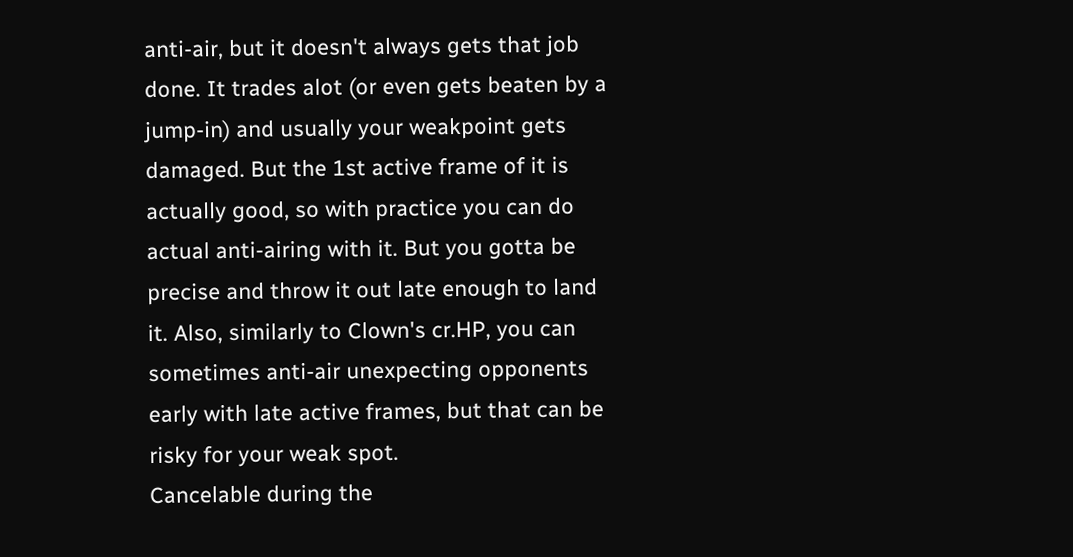anti-air, but it doesn't always gets that job done. It trades alot (or even gets beaten by a jump-in) and usually your weakpoint gets damaged. But the 1st active frame of it is actually good, so with practice you can do actual anti-airing with it. But you gotta be precise and throw it out late enough to land it. Also, similarly to Clown's cr.HP, you can sometimes anti-air unexpecting opponents early with late active frames, but that can be risky for your weak spot.
Cancelable during the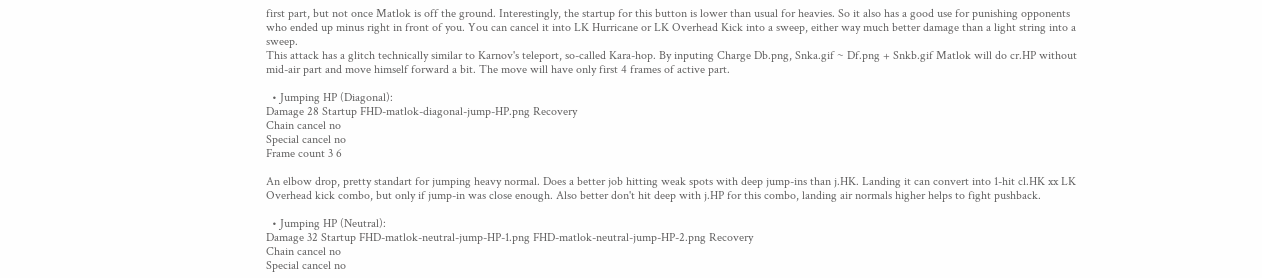first part, but not once Matlok is off the ground. Interestingly, the startup for this button is lower than usual for heavies. So it also has a good use for punishing opponents who ended up minus right in front of you. You can cancel it into LK Hurricane or LK Overhead Kick into a sweep, either way much better damage than a light string into a sweep.
This attack has a glitch technically similar to Karnov's teleport, so-called Kara-hop. By inputing Charge Db.png, Snka.gif ~ Df.png + Snkb.gif Matlok will do cr.HP without mid-air part and move himself forward a bit. The move will have only first 4 frames of active part.

  • Jumping HP (Diagonal):
Damage 28 Startup FHD-matlok-diagonal-jump-HP.png Recovery
Chain cancel no
Special cancel no
Frame count 3 6

An elbow drop, pretty standart for jumping heavy normal. Does a better job hitting weak spots with deep jump-ins than j.HK. Landing it can convert into 1-hit cl.HK xx LK Overhead kick combo, but only if jump-in was close enough. Also better don't hit deep with j.HP for this combo, landing air normals higher helps to fight pushback.

  • Jumping HP (Neutral):
Damage 32 Startup FHD-matlok-neutral-jump-HP-1.png FHD-matlok-neutral-jump-HP-2.png Recovery
Chain cancel no
Special cancel no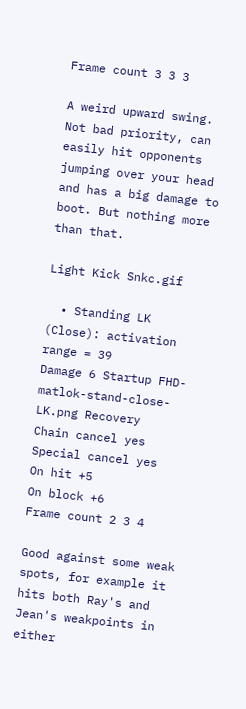Frame count 3 3 3

A weird upward swing. Not bad priority, can easily hit opponents jumping over your head and has a big damage to boot. But nothing more than that.

Light Kick Snkc.gif

  • Standing LK (Close): activation range = 39
Damage 6 Startup FHD-matlok-stand-close-LK.png Recovery
Chain cancel yes
Special cancel yes
On hit +5
On block +6
Frame count 2 3 4

Good against some weak spots, for example it hits both Ray's and Jean's weakpoints in either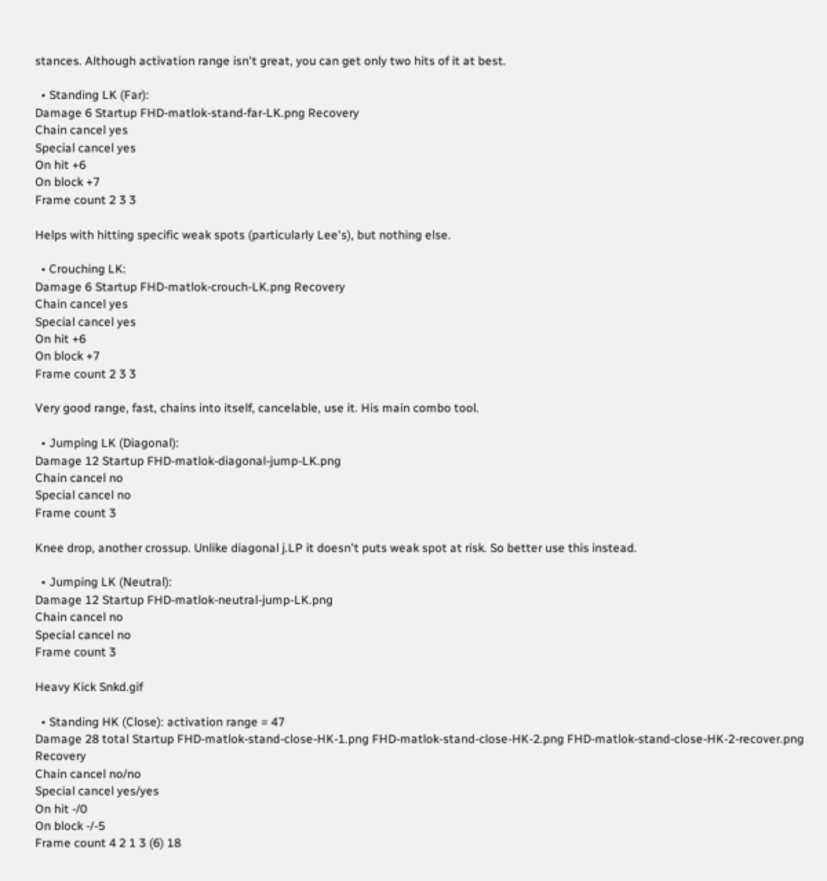stances. Although activation range isn't great, you can get only two hits of it at best.

  • Standing LK (Far):
Damage 6 Startup FHD-matlok-stand-far-LK.png Recovery
Chain cancel yes
Special cancel yes
On hit +6
On block +7
Frame count 2 3 3

Helps with hitting specific weak spots (particularly Lee's), but nothing else.

  • Crouching LK:
Damage 6 Startup FHD-matlok-crouch-LK.png Recovery
Chain cancel yes
Special cancel yes
On hit +6
On block +7
Frame count 2 3 3

Very good range, fast, chains into itself, cancelable, use it. His main combo tool.

  • Jumping LK (Diagonal):
Damage 12 Startup FHD-matlok-diagonal-jump-LK.png
Chain cancel no
Special cancel no
Frame count 3

Knee drop, another crossup. Unlike diagonal j.LP it doesn't puts weak spot at risk. So better use this instead.

  • Jumping LK (Neutral):
Damage 12 Startup FHD-matlok-neutral-jump-LK.png
Chain cancel no
Special cancel no
Frame count 3

Heavy Kick Snkd.gif

  • Standing HK (Close): activation range = 47
Damage 28 total Startup FHD-matlok-stand-close-HK-1.png FHD-matlok-stand-close-HK-2.png FHD-matlok-stand-close-HK-2-recover.png Recovery
Chain cancel no/no
Special cancel yes/yes
On hit -/0
On block -/-5
Frame count 4 2 1 3 (6) 18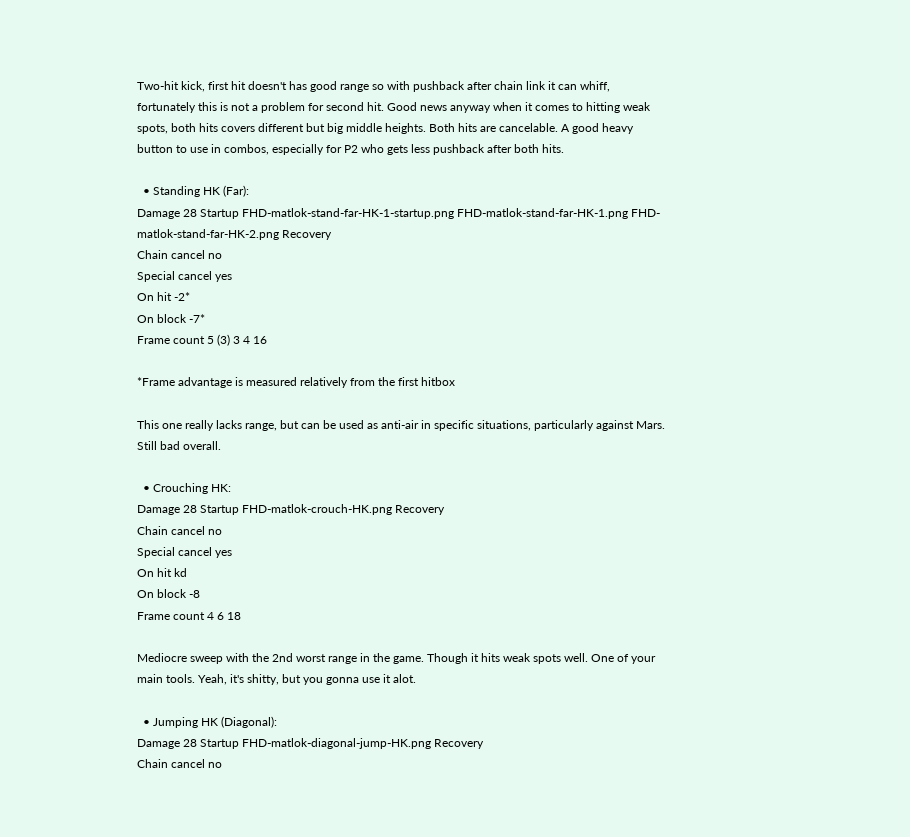Two-hit kick, first hit doesn't has good range so with pushback after chain link it can whiff, fortunately this is not a problem for second hit. Good news anyway when it comes to hitting weak spots, both hits covers different but big middle heights. Both hits are cancelable. A good heavy button to use in combos, especially for P2 who gets less pushback after both hits.

  • Standing HK (Far):
Damage 28 Startup FHD-matlok-stand-far-HK-1-startup.png FHD-matlok-stand-far-HK-1.png FHD-matlok-stand-far-HK-2.png Recovery
Chain cancel no
Special cancel yes
On hit -2*
On block -7*
Frame count 5 (3) 3 4 16

*Frame advantage is measured relatively from the first hitbox

This one really lacks range, but can be used as anti-air in specific situations, particularly against Mars. Still bad overall.

  • Crouching HK:
Damage 28 Startup FHD-matlok-crouch-HK.png Recovery
Chain cancel no
Special cancel yes
On hit kd
On block -8
Frame count 4 6 18

Mediocre sweep with the 2nd worst range in the game. Though it hits weak spots well. One of your main tools. Yeah, it's shitty, but you gonna use it alot.

  • Jumping HK (Diagonal):
Damage 28 Startup FHD-matlok-diagonal-jump-HK.png Recovery
Chain cancel no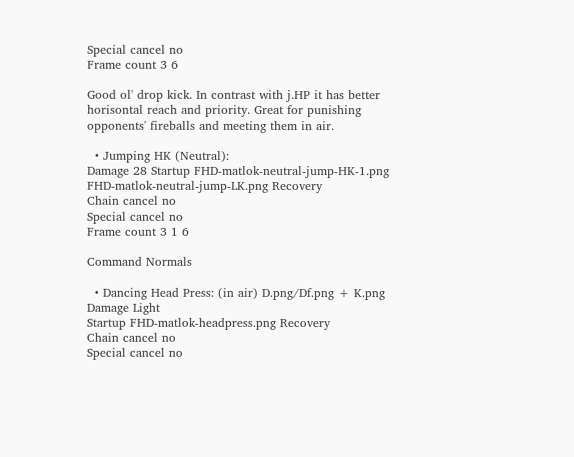Special cancel no
Frame count 3 6

Good ol' drop kick. In contrast with j.HP it has better horisontal reach and priority. Great for punishing opponents' fireballs and meeting them in air.

  • Jumping HK (Neutral):
Damage 28 Startup FHD-matlok-neutral-jump-HK-1.png FHD-matlok-neutral-jump-LK.png Recovery
Chain cancel no
Special cancel no
Frame count 3 1 6

Command Normals

  • Dancing Head Press: (in air) D.png/Df.png + K.png
Damage Light
Startup FHD-matlok-headpress.png Recovery
Chain cancel no
Special cancel no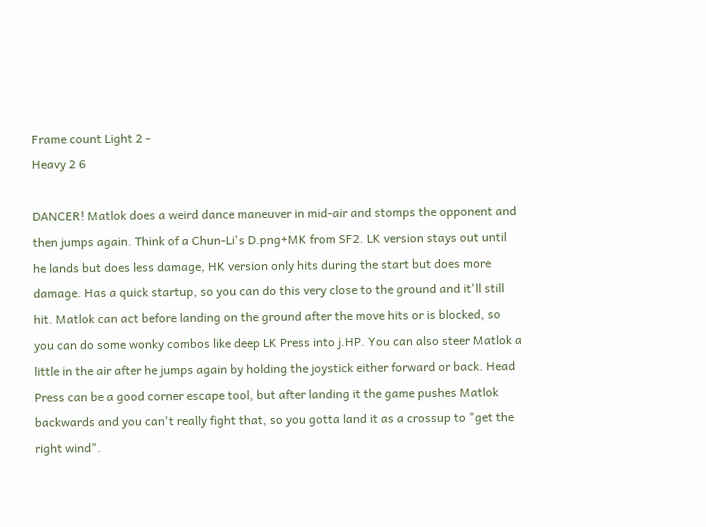Frame count Light 2 -
Heavy 2 6

DANCER! Matlok does a weird dance maneuver in mid-air and stomps the opponent and then jumps again. Think of a Chun-Li's D.png+MK from SF2. LK version stays out until he lands but does less damage, HK version only hits during the start but does more damage. Has a quick startup, so you can do this very close to the ground and it'll still hit. Matlok can act before landing on the ground after the move hits or is blocked, so you can do some wonky combos like deep LK Press into j.HP. You can also steer Matlok a little in the air after he jumps again by holding the joystick either forward or back. Head Press can be a good corner escape tool, but after landing it the game pushes Matlok backwards and you can't really fight that, so you gotta land it as a crossup to "get the right wind".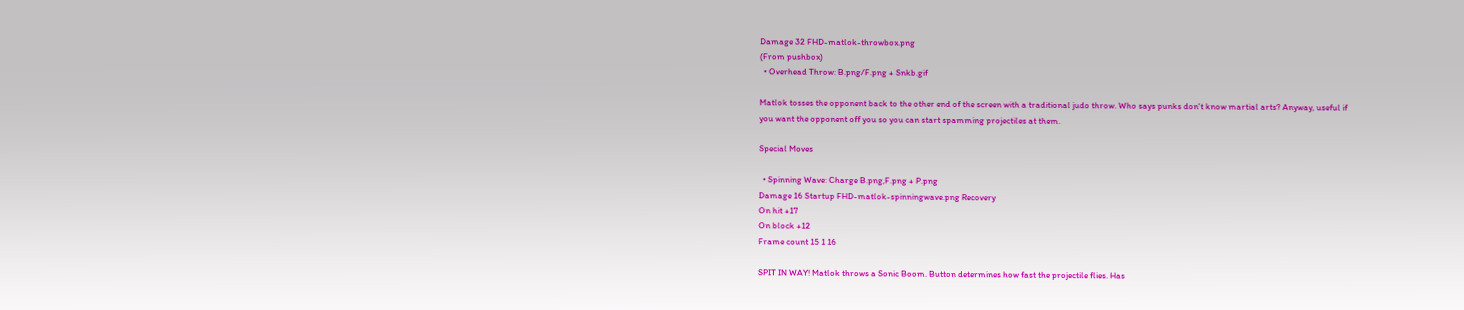Damage 32 FHD-matlok-throwbox.png
(From pushbox)
  • Overhead Throw: B.png/F.png + Snkb.gif

Matlok tosses the opponent back to the other end of the screen with a traditional judo throw. Who says punks don't know martial arts? Anyway, useful if you want the opponent off you so you can start spamming projectiles at them.

Special Moves

  • Spinning Wave: Charge B.png,F.png + P.png
Damage 16 Startup FHD-matlok-spinningwave.png Recovery
On hit +17
On block +12
Frame count 15 1 16

SPIT IN WAY! Matlok throws a Sonic Boom. Button determines how fast the projectile flies. Has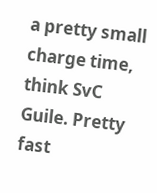a pretty small charge time, think SvC Guile. Pretty fast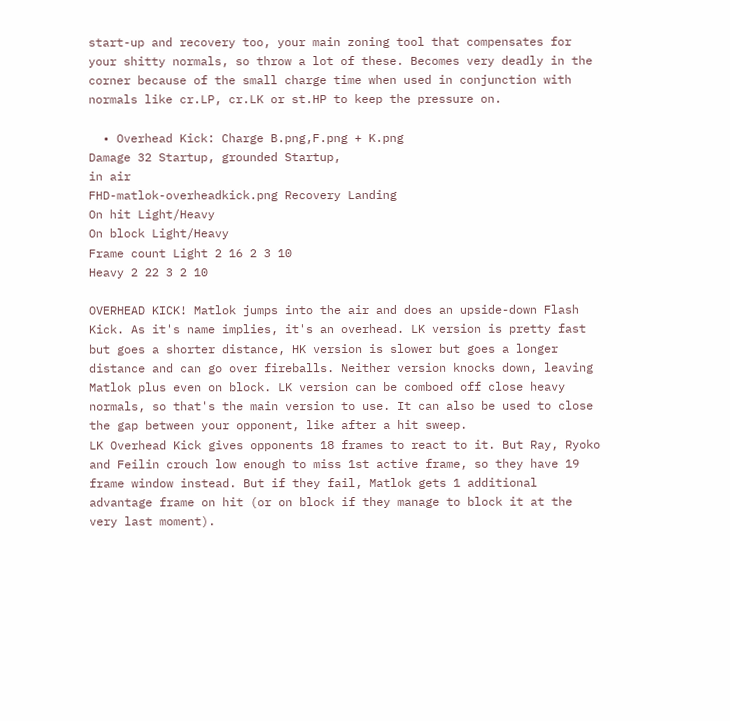start-up and recovery too, your main zoning tool that compensates for your shitty normals, so throw a lot of these. Becomes very deadly in the corner because of the small charge time when used in conjunction with normals like cr.LP, cr.LK or st.HP to keep the pressure on.

  • Overhead Kick: Charge B.png,F.png + K.png
Damage 32 Startup, grounded Startup,
in air
FHD-matlok-overheadkick.png Recovery Landing
On hit Light/Heavy
On block Light/Heavy
Frame count Light 2 16 2 3 10
Heavy 2 22 3 2 10

OVERHEAD KICK! Matlok jumps into the air and does an upside-down Flash Kick. As it's name implies, it's an overhead. LK version is pretty fast but goes a shorter distance, HK version is slower but goes a longer distance and can go over fireballs. Neither version knocks down, leaving Matlok plus even on block. LK version can be comboed off close heavy normals, so that's the main version to use. It can also be used to close the gap between your opponent, like after a hit sweep.
LK Overhead Kick gives opponents 18 frames to react to it. But Ray, Ryoko and Feilin crouch low enough to miss 1st active frame, so they have 19 frame window instead. But if they fail, Matlok gets 1 additional advantage frame on hit (or on block if they manage to block it at the very last moment).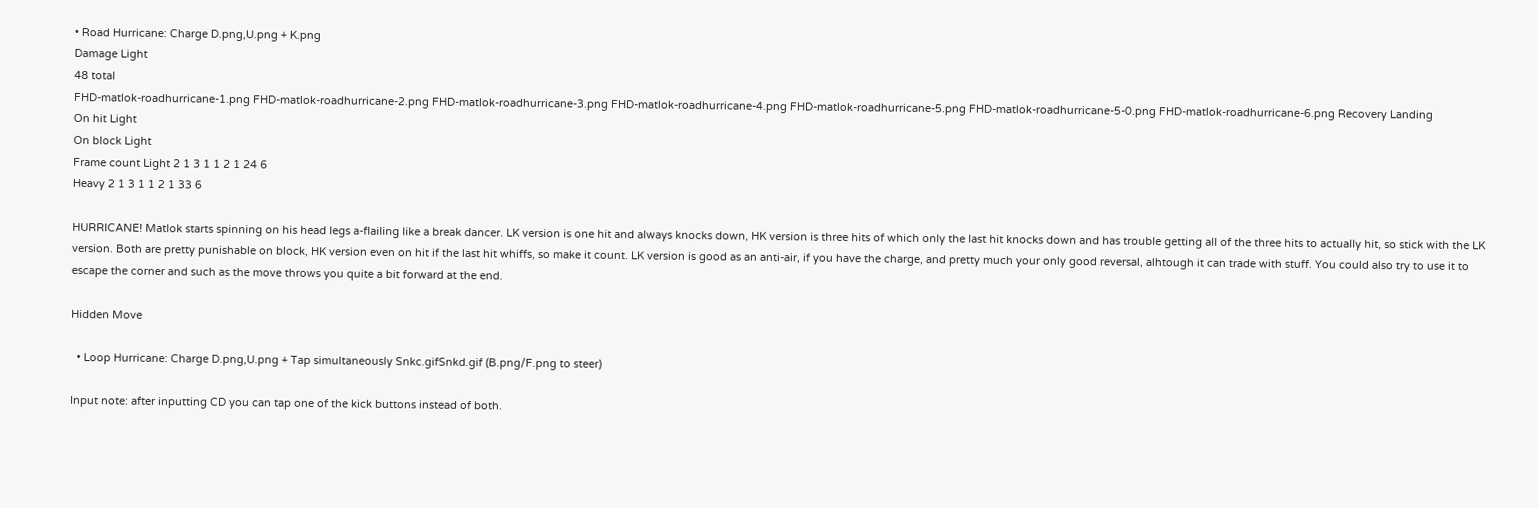• Road Hurricane: Charge D.png,U.png + K.png
Damage Light
48 total
FHD-matlok-roadhurricane-1.png FHD-matlok-roadhurricane-2.png FHD-matlok-roadhurricane-3.png FHD-matlok-roadhurricane-4.png FHD-matlok-roadhurricane-5.png FHD-matlok-roadhurricane-5-0.png FHD-matlok-roadhurricane-6.png Recovery Landing
On hit Light
On block Light
Frame count Light 2 1 3 1 1 2 1 24 6
Heavy 2 1 3 1 1 2 1 33 6

HURRICANE! Matlok starts spinning on his head legs a-flailing like a break dancer. LK version is one hit and always knocks down, HK version is three hits of which only the last hit knocks down and has trouble getting all of the three hits to actually hit, so stick with the LK version. Both are pretty punishable on block, HK version even on hit if the last hit whiffs, so make it count. LK version is good as an anti-air, if you have the charge, and pretty much your only good reversal, alhtough it can trade with stuff. You could also try to use it to escape the corner and such as the move throws you quite a bit forward at the end.

Hidden Move

  • Loop Hurricane: Charge D.png,U.png + Tap simultaneously Snkc.gifSnkd.gif (B.png/F.png to steer)

Input note: after inputting CD you can tap one of the kick buttons instead of both.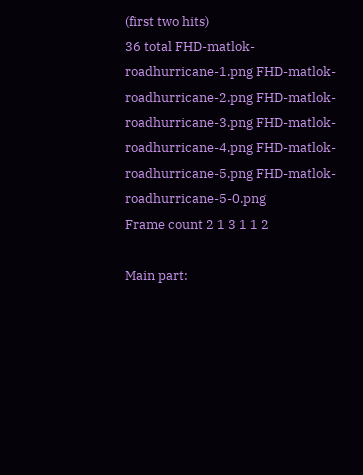(first two hits)
36 total FHD-matlok-roadhurricane-1.png FHD-matlok-roadhurricane-2.png FHD-matlok-roadhurricane-3.png FHD-matlok-roadhurricane-4.png FHD-matlok-roadhurricane-5.png FHD-matlok-roadhurricane-5-0.png
Frame count 2 1 3 1 1 2

Main part: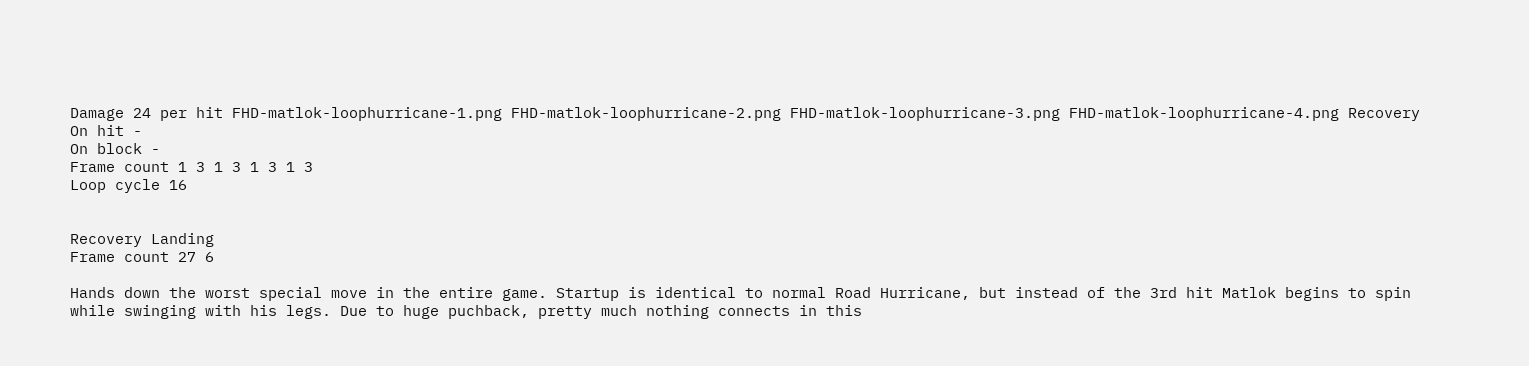Damage 24 per hit FHD-matlok-loophurricane-1.png FHD-matlok-loophurricane-2.png FHD-matlok-loophurricane-3.png FHD-matlok-loophurricane-4.png Recovery
On hit -
On block -
Frame count 1 3 1 3 1 3 1 3
Loop cycle 16


Recovery Landing
Frame count 27 6

Hands down the worst special move in the entire game. Startup is identical to normal Road Hurricane, but instead of the 3rd hit Matlok begins to spin while swinging with his legs. Due to huge puchback, pretty much nothing connects in this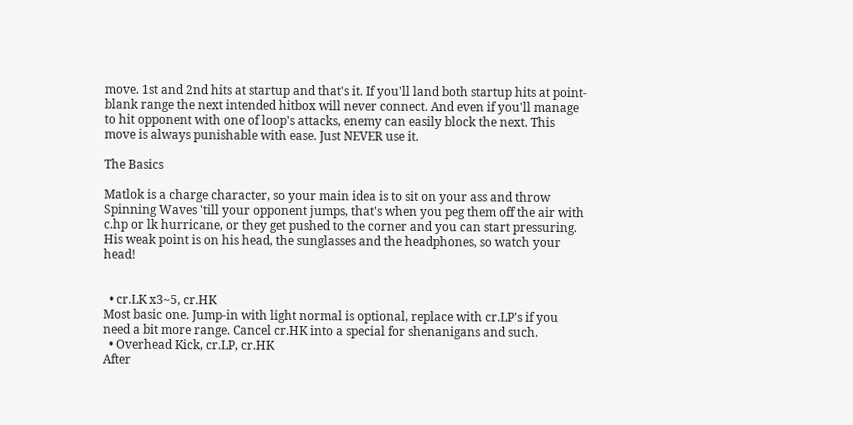move. 1st and 2nd hits at startup and that's it. If you'll land both startup hits at point-blank range the next intended hitbox will never connect. And even if you'll manage to hit opponent with one of loop's attacks, enemy can easily block the next. This move is always punishable with ease. Just NEVER use it.

The Basics

Matlok is a charge character, so your main idea is to sit on your ass and throw Spinning Waves 'till your opponent jumps, that's when you peg them off the air with c.hp or lk hurricane, or they get pushed to the corner and you can start pressuring. His weak point is on his head, the sunglasses and the headphones, so watch your head!


  • cr.LK x3~5, cr.HK
Most basic one. Jump-in with light normal is optional, replace with cr.LP's if you need a bit more range. Cancel cr.HK into a special for shenanigans and such.
  • Overhead Kick, cr.LP, cr.HK
After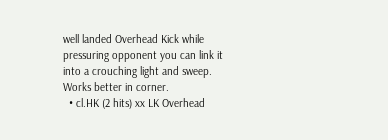well landed Overhead Kick while pressuring opponent you can link it into a crouching light and sweep. Works better in corner.
  • cl.HK (2 hits) xx LK Overhead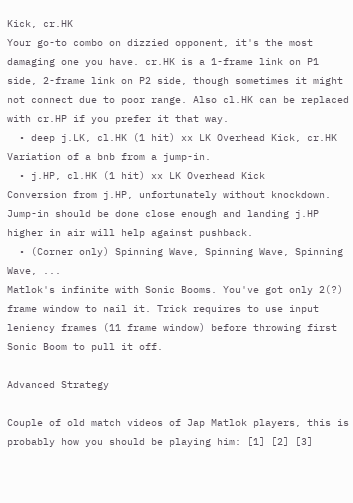Kick, cr.HK
Your go-to combo on dizzied opponent, it's the most damaging one you have. cr.HK is a 1-frame link on P1 side, 2-frame link on P2 side, though sometimes it might not connect due to poor range. Also cl.HK can be replaced with cr.HP if you prefer it that way.
  • deep j.LK, cl.HK (1 hit) xx LK Overhead Kick, cr.HK
Variation of a bnb from a jump-in.
  • j.HP, cl.HK (1 hit) xx LK Overhead Kick
Conversion from j.HP, unfortunately without knockdown. Jump-in should be done close enough and landing j.HP higher in air will help against pushback.
  • (Corner only) Spinning Wave, Spinning Wave, Spinning Wave, ...
Matlok's infinite with Sonic Booms. You've got only 2(?) frame window to nail it. Trick requires to use input leniency frames (11 frame window) before throwing first Sonic Boom to pull it off.

Advanced Strategy

Couple of old match videos of Jap Matlok players, this is probably how you should be playing him: [1] [2] [3]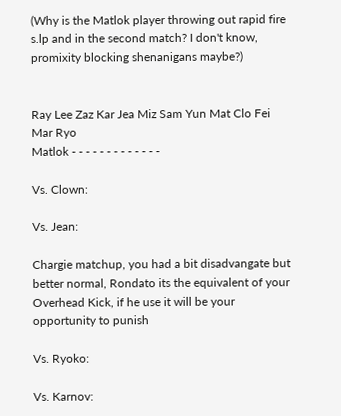(Why is the Matlok player throwing out rapid fire s.lp and in the second match? I don't know, promixity blocking shenanigans maybe?)


Ray Lee Zaz Kar Jea Miz Sam Yun Mat Clo Fei Mar Ryo
Matlok - - - - - - - - - - - - -

Vs. Clown:

Vs. Jean:

Chargie matchup, you had a bit disadvangate but better normal, Rondato its the equivalent of your Overhead Kick, if he use it will be your opportunity to punish

Vs. Ryoko:

Vs. Karnov: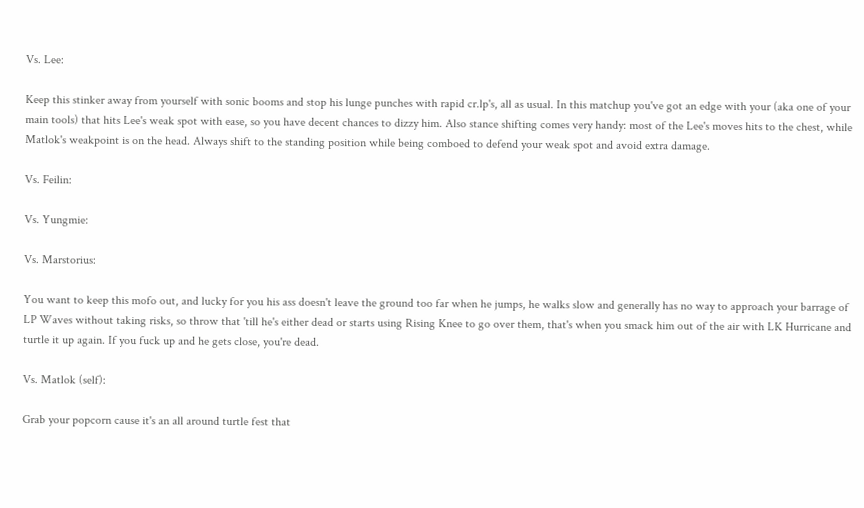Vs. Lee:

Keep this stinker away from yourself with sonic booms and stop his lunge punches with rapid cr.lp's, all as usual. In this matchup you've got an edge with your (aka one of your main tools) that hits Lee's weak spot with ease, so you have decent chances to dizzy him. Also stance shifting comes very handy: most of the Lee's moves hits to the chest, while Matlok's weakpoint is on the head. Always shift to the standing position while being comboed to defend your weak spot and avoid extra damage.

Vs. Feilin:

Vs. Yungmie:

Vs. Marstorius:

You want to keep this mofo out, and lucky for you his ass doesn't leave the ground too far when he jumps, he walks slow and generally has no way to approach your barrage of LP Waves without taking risks, so throw that 'till he's either dead or starts using Rising Knee to go over them, that's when you smack him out of the air with LK Hurricane and turtle it up again. If you fuck up and he gets close, you're dead.

Vs. Matlok (self):

Grab your popcorn cause it's an all around turtle fest that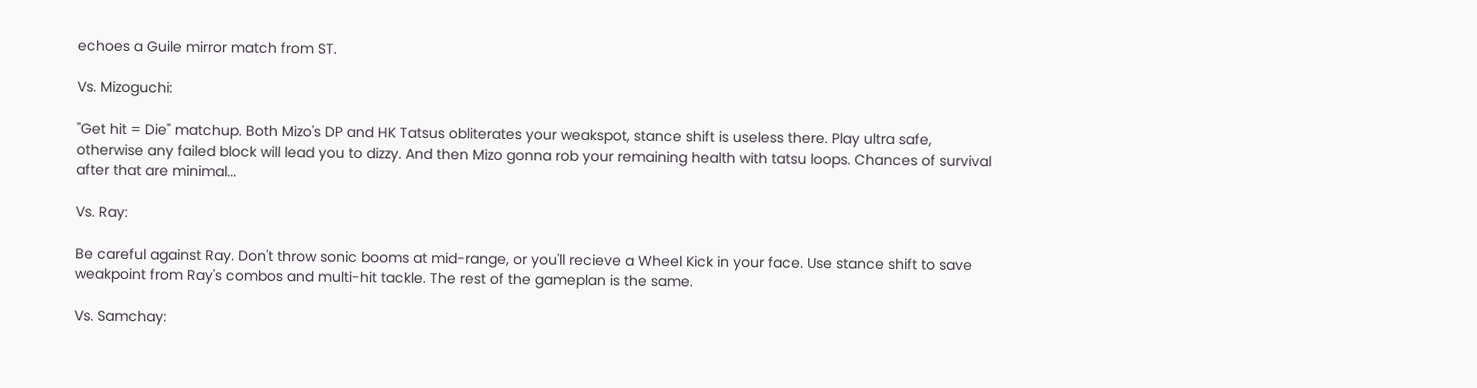echoes a Guile mirror match from ST.

Vs. Mizoguchi:

"Get hit = Die" matchup. Both Mizo's DP and HK Tatsus obliterates your weakspot, stance shift is useless there. Play ultra safe, otherwise any failed block will lead you to dizzy. And then Mizo gonna rob your remaining health with tatsu loops. Chances of survival after that are minimal...

Vs. Ray:

Be careful against Ray. Don't throw sonic booms at mid-range, or you'll recieve a Wheel Kick in your face. Use stance shift to save weakpoint from Ray's combos and multi-hit tackle. The rest of the gameplan is the same.

Vs. Samchay: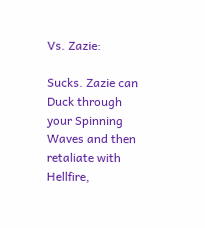Vs. Zazie:

Sucks. Zazie can Duck through your Spinning Waves and then retaliate with Hellfire,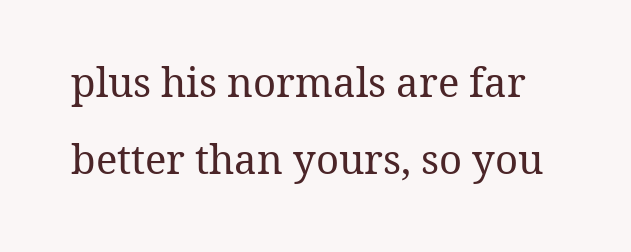plus his normals are far better than yours, so you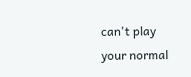can't play your normal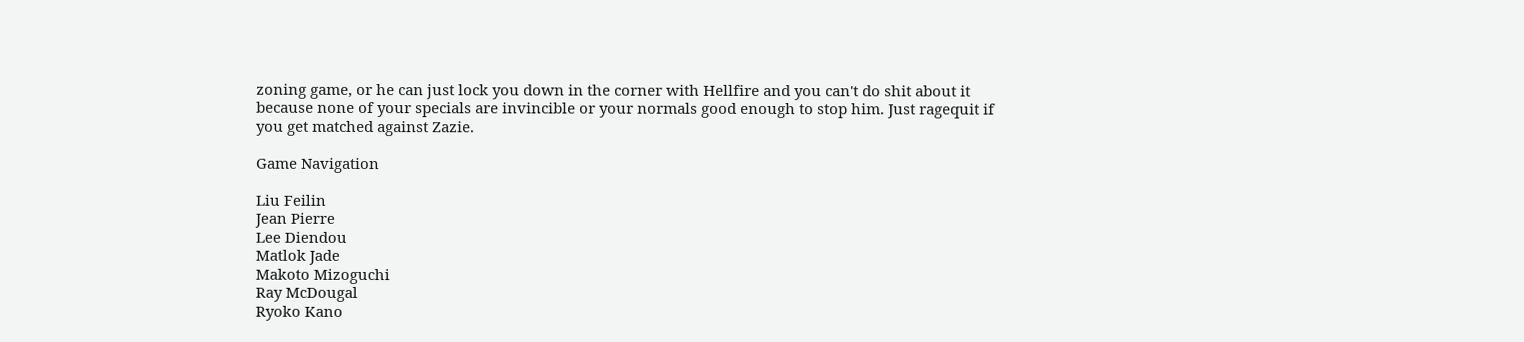zoning game, or he can just lock you down in the corner with Hellfire and you can't do shit about it because none of your specials are invincible or your normals good enough to stop him. Just ragequit if you get matched against Zazie.

Game Navigation

Liu Feilin
Jean Pierre
Lee Diendou
Matlok Jade
Makoto Mizoguchi
Ray McDougal
Ryoko Kano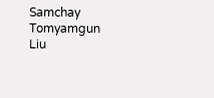Samchay Tomyamgun
Liu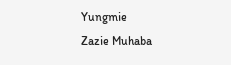Yungmie
Zazie Muhaba